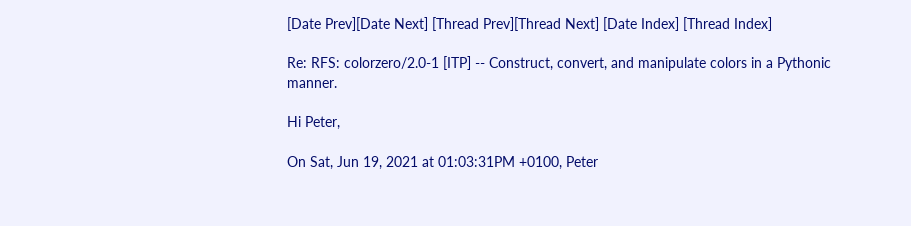[Date Prev][Date Next] [Thread Prev][Thread Next] [Date Index] [Thread Index]

Re: RFS: colorzero/2.0-1 [ITP] -- Construct, convert, and manipulate colors in a Pythonic manner.

Hi Peter,

On Sat, Jun 19, 2021 at 01:03:31PM +0100, Peter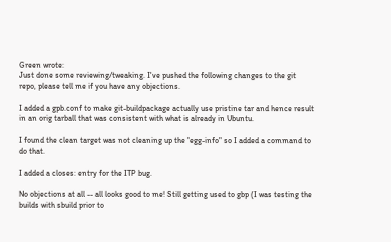Green wrote:
Just done some reviewing/tweaking. I've pushed the following changes to the git repo, please tell me if you have any objections.

I added a gpb.conf to make git-buildpackage actually use pristine tar and hence result in an orig tarball that was consistent with what is already in Ubuntu.

I found the clean target was not cleaning up the "egg-info" so I added a command to do that.

I added a closes: entry for the ITP bug.

No objections at all -- all looks good to me! Still getting used to gbp (I was testing the builds with sbuild prior to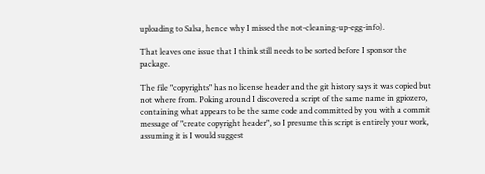uploading to Salsa, hence why I missed the not-cleaning-up-egg-info).

That leaves one issue that I think still needs to be sorted before I sponsor the package.

The file "copyrights" has no license header and the git history says it was copied but not where from. Poking around I discovered a script of the same name in gpiozero, containing what appears to be the same code and committed by you with a commit message of "create copyright header", so I presume this script is entirely your work, assuming it is I would suggest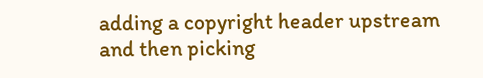adding a copyright header upstream and then picking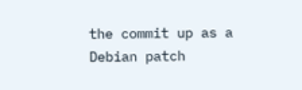the commit up as a Debian patch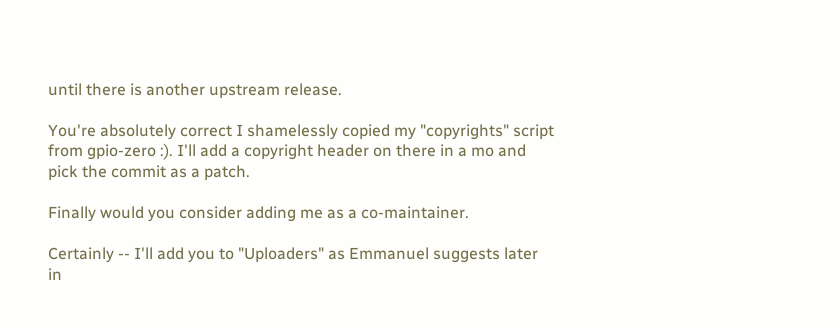until there is another upstream release.

You're absolutely correct I shamelessly copied my "copyrights" script from gpio-zero :). I'll add a copyright header on there in a mo and pick the commit as a patch.

Finally would you consider adding me as a co-maintainer.

Certainly -- I'll add you to "Uploaders" as Emmanuel suggests later in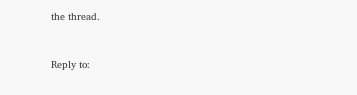the thread.



Reply to: